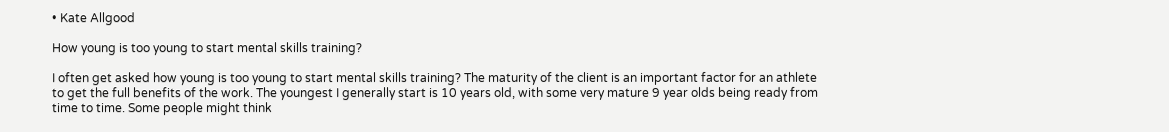• Kate Allgood

How young is too young to start mental skills training?

I often get asked how young is too young to start mental skills training? The maturity of the client is an important factor for an athlete to get the full benefits of the work. The youngest I generally start is 10 years old, with some very mature 9 year olds being ready from time to time. Some people might think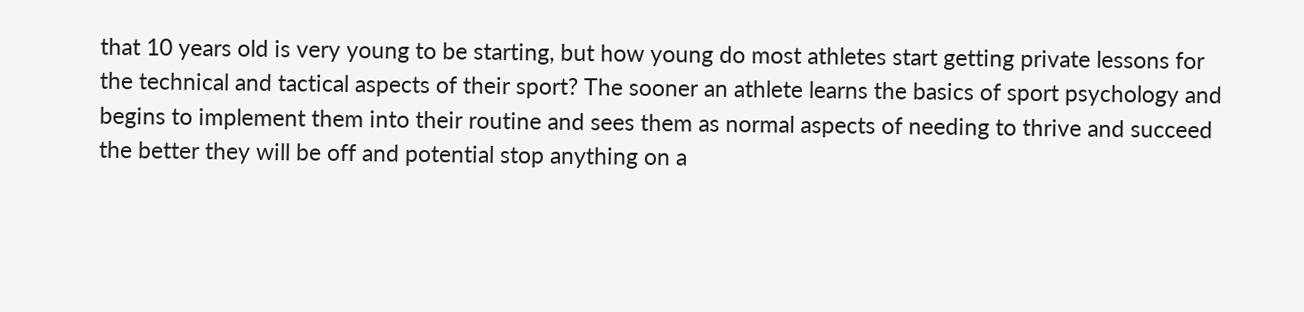that 10 years old is very young to be starting, but how young do most athletes start getting private lessons for the technical and tactical aspects of their sport? The sooner an athlete learns the basics of sport psychology and begins to implement them into their routine and sees them as normal aspects of needing to thrive and succeed the better they will be off and potential stop anything on a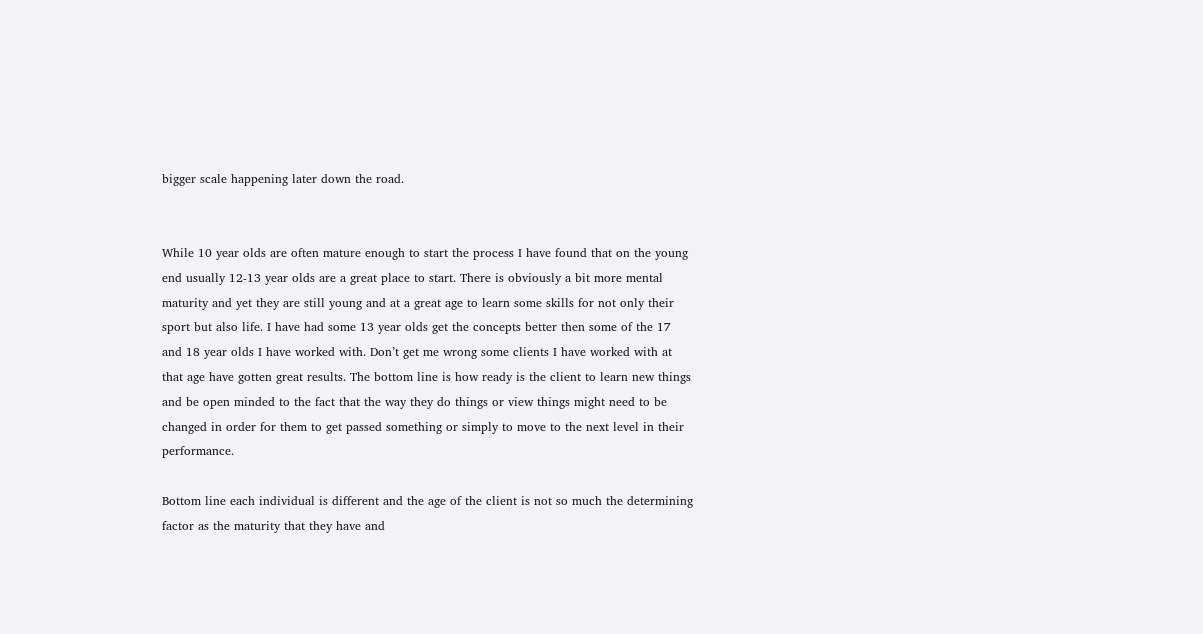bigger scale happening later down the road.


While 10 year olds are often mature enough to start the process I have found that on the young end usually 12-13 year olds are a great place to start. There is obviously a bit more mental maturity and yet they are still young and at a great age to learn some skills for not only their sport but also life. I have had some 13 year olds get the concepts better then some of the 17 and 18 year olds I have worked with. Don’t get me wrong some clients I have worked with at that age have gotten great results. The bottom line is how ready is the client to learn new things and be open minded to the fact that the way they do things or view things might need to be changed in order for them to get passed something or simply to move to the next level in their performance.

Bottom line each individual is different and the age of the client is not so much the determining factor as the maturity that they have and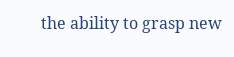the ability to grasp new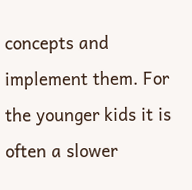concepts and implement them. For the younger kids it is often a slower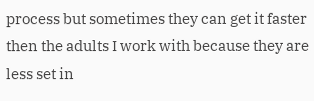process but sometimes they can get it faster then the adults I work with because they are less set in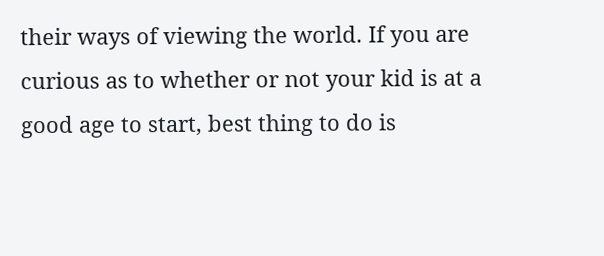their ways of viewing the world. If you are curious as to whether or not your kid is at a good age to start, best thing to do is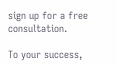sign up for a free consultation.

To your success,